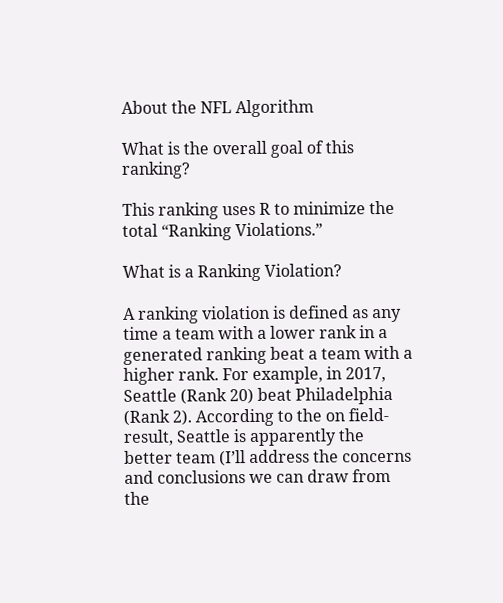About the NFL Algorithm

What is the overall goal of this ranking?

This ranking uses R to minimize the total “Ranking Violations.”

What is a Ranking Violation?

A ranking violation is defined as any time a team with a lower rank in a generated ranking beat a team with a higher rank. For example, in 2017, Seattle (Rank 20) beat Philadelphia (Rank 2). According to the on field-result, Seattle is apparently the better team (I’ll address the concerns and conclusions we can draw from the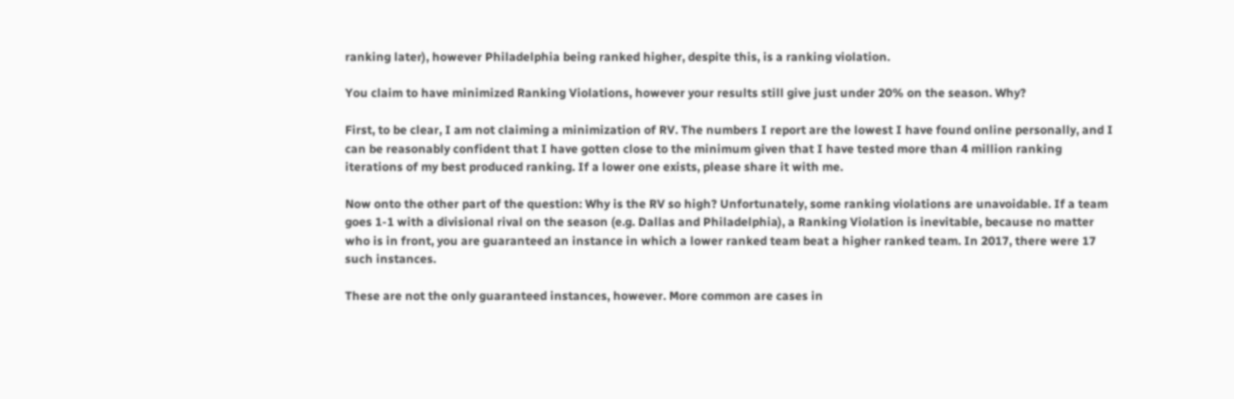ranking later), however Philadelphia being ranked higher, despite this, is a ranking violation.

You claim to have minimized Ranking Violations, however your results still give just under 20% on the season. Why?

First, to be clear, I am not claiming a minimization of RV. The numbers I report are the lowest I have found online personally, and I can be reasonably confident that I have gotten close to the minimum given that I have tested more than 4 million ranking iterations of my best produced ranking. If a lower one exists, please share it with me.

Now onto the other part of the question: Why is the RV so high? Unfortunately, some ranking violations are unavoidable. If a team goes 1-1 with a divisional rival on the season (e.g. Dallas and Philadelphia), a Ranking Violation is inevitable, because no matter who is in front, you are guaranteed an instance in which a lower ranked team beat a higher ranked team. In 2017, there were 17 such instances.

These are not the only guaranteed instances, however. More common are cases in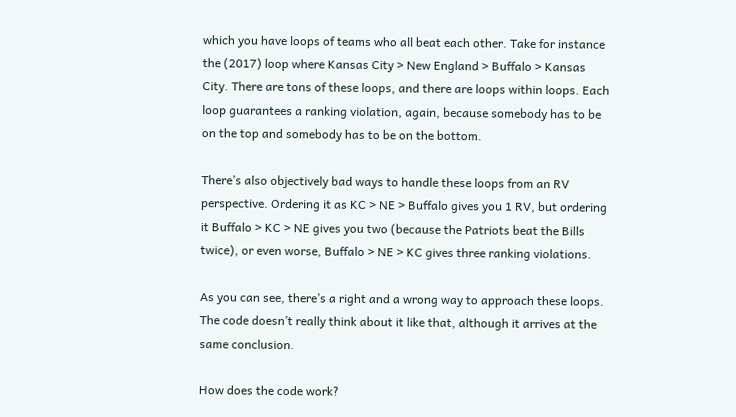which you have loops of teams who all beat each other. Take for instance the (2017) loop where Kansas City > New England > Buffalo > Kansas City. There are tons of these loops, and there are loops within loops. Each loop guarantees a ranking violation, again, because somebody has to be on the top and somebody has to be on the bottom.

There’s also objectively bad ways to handle these loops from an RV perspective. Ordering it as KC > NE > Buffalo gives you 1 RV, but ordering it Buffalo > KC > NE gives you two (because the Patriots beat the Bills twice), or even worse, Buffalo > NE > KC gives three ranking violations.

As you can see, there’s a right and a wrong way to approach these loops. The code doesn’t really think about it like that, although it arrives at the same conclusion.

How does the code work?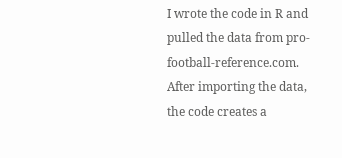I wrote the code in R and pulled the data from pro-football-reference.com. After importing the data, the code creates a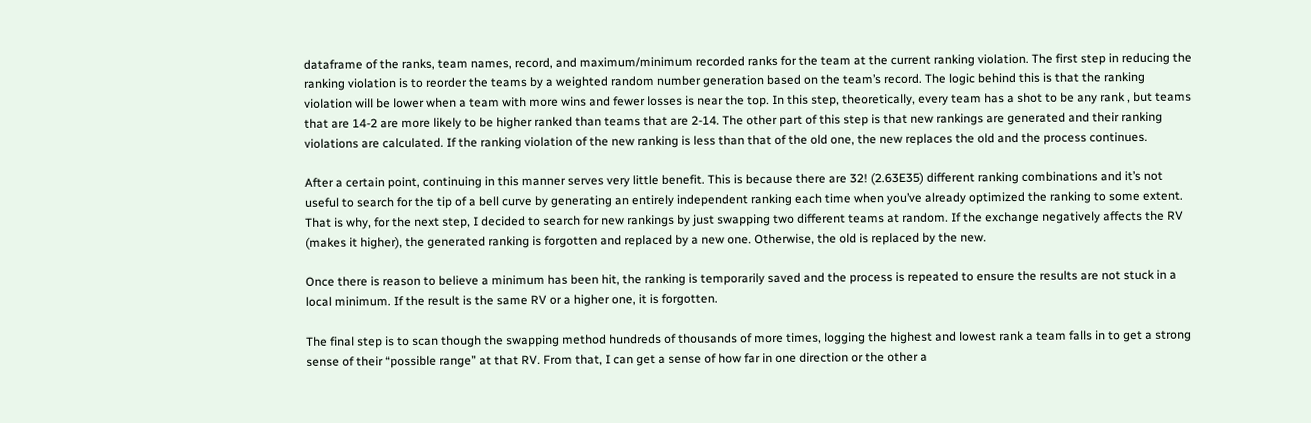dataframe of the ranks, team names, record, and maximum/minimum recorded ranks for the team at the current ranking violation. The first step in reducing the ranking violation is to reorder the teams by a weighted random number generation based on the team’s record. The logic behind this is that the ranking violation will be lower when a team with more wins and fewer losses is near the top. In this step, theoretically, every team has a shot to be any rank , but teams that are 14-2 are more likely to be higher ranked than teams that are 2-14. The other part of this step is that new rankings are generated and their ranking violations are calculated. If the ranking violation of the new ranking is less than that of the old one, the new replaces the old and the process continues.

After a certain point, continuing in this manner serves very little benefit. This is because there are 32! (2.63E35) different ranking combinations and it’s not useful to search for the tip of a bell curve by generating an entirely independent ranking each time when you’ve already optimized the ranking to some extent. That is why, for the next step, I decided to search for new rankings by just swapping two different teams at random. If the exchange negatively affects the RV (makes it higher), the generated ranking is forgotten and replaced by a new one. Otherwise, the old is replaced by the new.

Once there is reason to believe a minimum has been hit, the ranking is temporarily saved and the process is repeated to ensure the results are not stuck in a local minimum. If the result is the same RV or a higher one, it is forgotten.

The final step is to scan though the swapping method hundreds of thousands of more times, logging the highest and lowest rank a team falls in to get a strong sense of their “possible range” at that RV. From that, I can get a sense of how far in one direction or the other a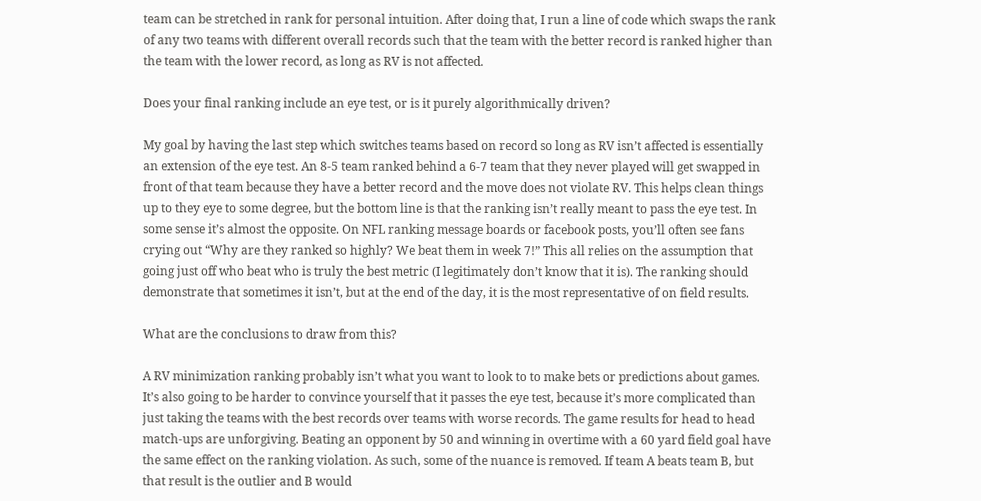team can be stretched in rank for personal intuition. After doing that, I run a line of code which swaps the rank of any two teams with different overall records such that the team with the better record is ranked higher than the team with the lower record, as long as RV is not affected.

Does your final ranking include an eye test, or is it purely algorithmically driven?

My goal by having the last step which switches teams based on record so long as RV isn’t affected is essentially an extension of the eye test. An 8-5 team ranked behind a 6-7 team that they never played will get swapped in front of that team because they have a better record and the move does not violate RV. This helps clean things up to they eye to some degree, but the bottom line is that the ranking isn’t really meant to pass the eye test. In some sense it’s almost the opposite. On NFL ranking message boards or facebook posts, you’ll often see fans crying out “Why are they ranked so highly? We beat them in week 7!” This all relies on the assumption that going just off who beat who is truly the best metric (I legitimately don’t know that it is). The ranking should demonstrate that sometimes it isn’t, but at the end of the day, it is the most representative of on field results.

What are the conclusions to draw from this?

A RV minimization ranking probably isn’t what you want to look to to make bets or predictions about games. It’s also going to be harder to convince yourself that it passes the eye test, because it’s more complicated than just taking the teams with the best records over teams with worse records. The game results for head to head match-ups are unforgiving. Beating an opponent by 50 and winning in overtime with a 60 yard field goal have the same effect on the ranking violation. As such, some of the nuance is removed. If team A beats team B, but that result is the outlier and B would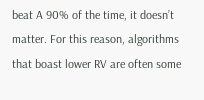beat A 90% of the time, it doesn’t matter. For this reason, algorithms that boast lower RV are often some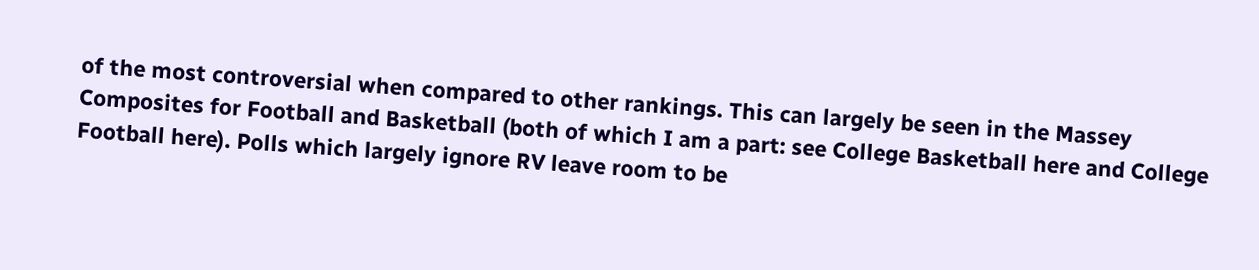of the most controversial when compared to other rankings. This can largely be seen in the Massey Composites for Football and Basketball (both of which I am a part: see College Basketball here and College Football here). Polls which largely ignore RV leave room to be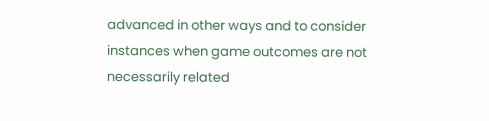advanced in other ways and to consider instances when game outcomes are not necessarily related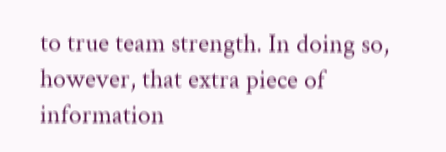to true team strength. In doing so, however, that extra piece of information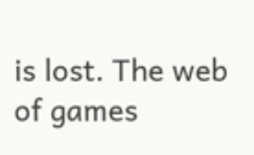is lost. The web of games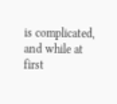is complicated, and while at first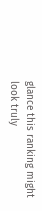glance this ranking might look truly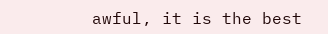awful, it is the best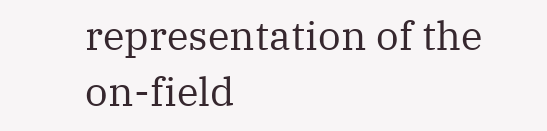representation of the on-field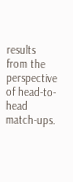results from the perspective of head-to-head match-ups.